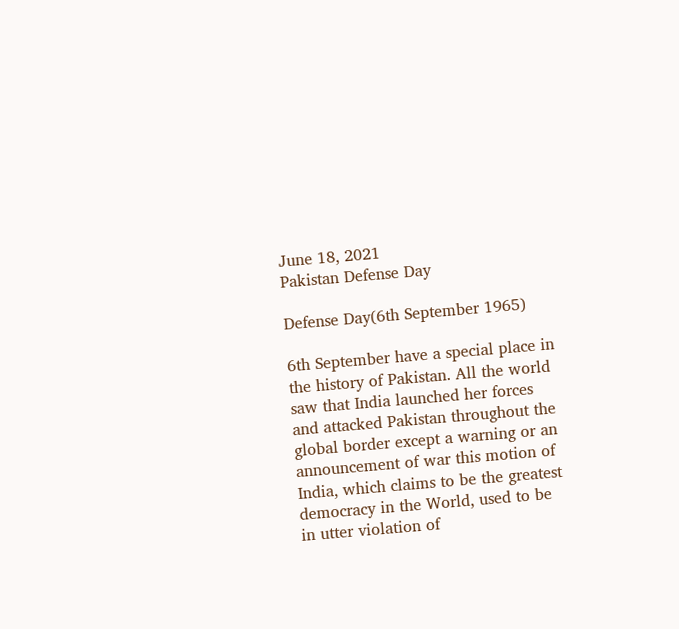June 18, 2021
Pakistan Defense Day

Defense Day(6th September 1965)

6th September have a special place in the history of Pakistan. All the world saw that India launched her forces and attacked Pakistan throughout the global border except a warning or an announcement of war this motion of India, which claims to be the greatest democracy in the World, used to be in utter violation of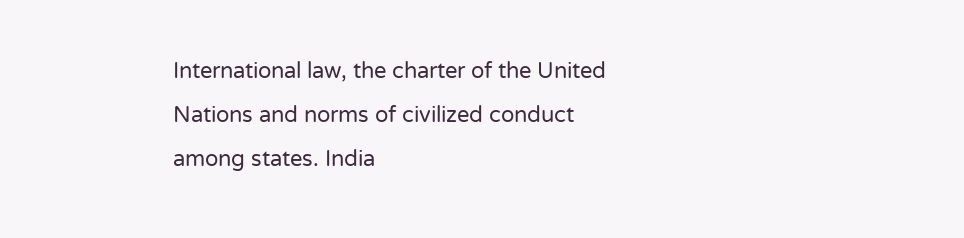International law, the charter of the United Nations and norms of civilized conduct among states. India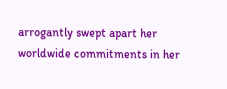arrogantly swept apart her worldwide commitments in her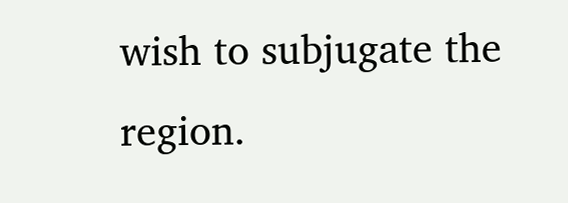wish to subjugate the region.